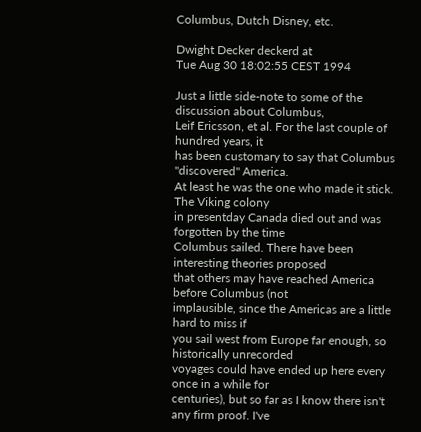Columbus, Dutch Disney, etc.

Dwight Decker deckerd at
Tue Aug 30 18:02:55 CEST 1994

Just a little side-note to some of the discussion about Columbus,
Leif Ericsson, et al. For the last couple of hundred years, it
has been customary to say that Columbus "discovered" America.
At least he was the one who made it stick. The Viking colony
in presentday Canada died out and was forgotten by the time
Columbus sailed. There have been interesting theories proposed
that others may have reached America before Columbus (not
implausible, since the Americas are a little hard to miss if
you sail west from Europe far enough, so historically unrecorded
voyages could have ended up here every once in a while for
centuries), but so far as I know there isn't any firm proof. I've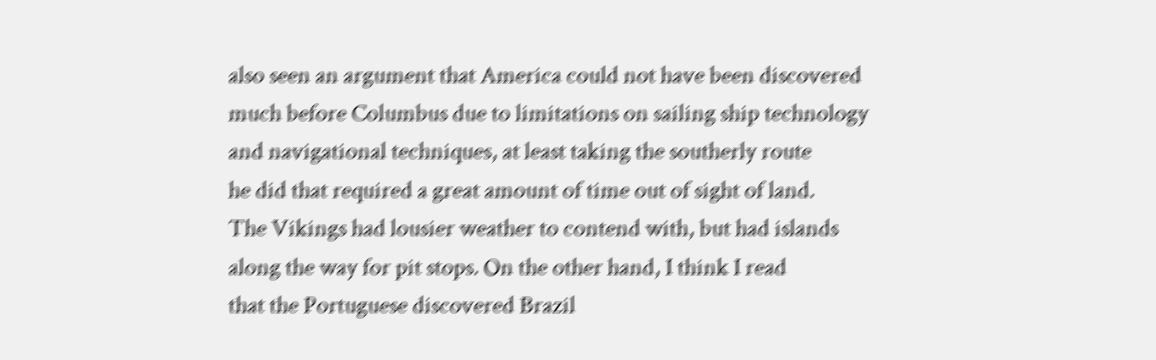also seen an argument that America could not have been discovered
much before Columbus due to limitations on sailing ship technology
and navigational techniques, at least taking the southerly route
he did that required a great amount of time out of sight of land.
The Vikings had lousier weather to contend with, but had islands
along the way for pit stops. On the other hand, I think I read
that the Portuguese discovered Brazil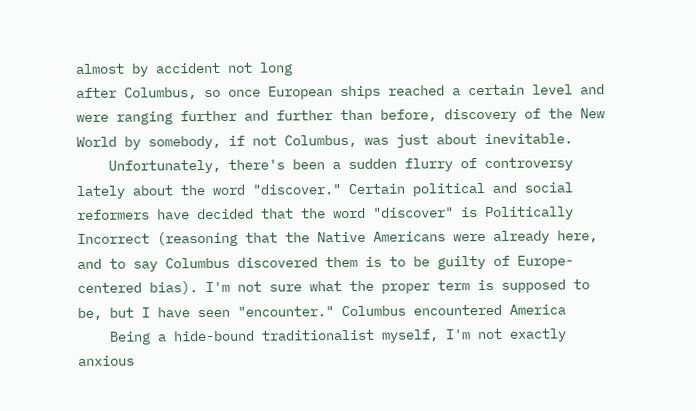almost by accident not long
after Columbus, so once European ships reached a certain level and
were ranging further and further than before, discovery of the New
World by somebody, if not Columbus, was just about inevitable.
    Unfortunately, there's been a sudden flurry of controversy
lately about the word "discover." Certain political and social
reformers have decided that the word "discover" is Politically
Incorrect (reasoning that the Native Americans were already here,
and to say Columbus discovered them is to be guilty of Europe-
centered bias). I'm not sure what the proper term is supposed to
be, but I have seen "encounter." Columbus encountered America
    Being a hide-bound traditionalist myself, I'm not exactly
anxious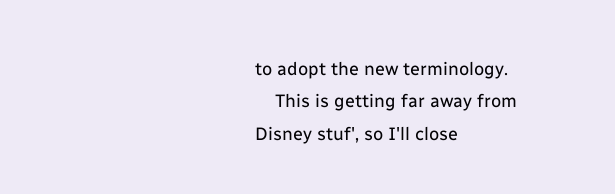to adopt the new terminology.
    This is getting far away from Disney stuf', so I'll close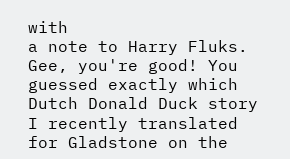with
a note to Harry Fluks. Gee, you're good! You guessed exactly which
Dutch Donald Duck story I recently translated for Gladstone on the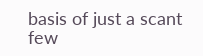basis of just a scant few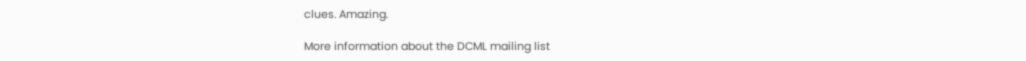clues. Amazing.

More information about the DCML mailing list